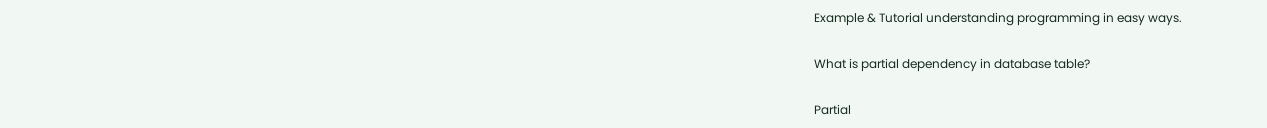Example & Tutorial understanding programming in easy ways.

What is partial dependency in database table?

Partial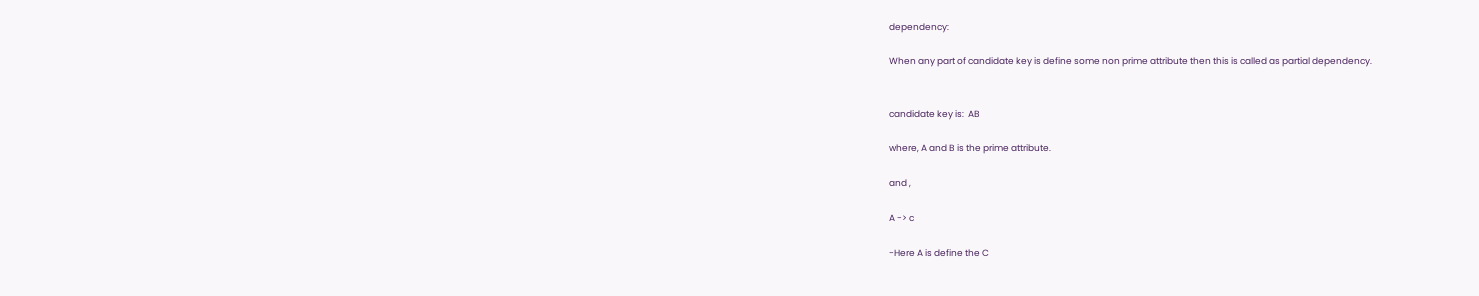dependency:

When any part of candidate key is define some non prime attribute then this is called as partial dependency.


candidate key is:  AB

where, A and B is the prime attribute.

and ,

A -> c

-Here A is define the C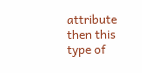attribute then this type of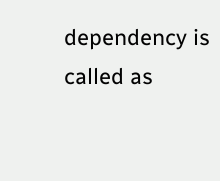dependency is called as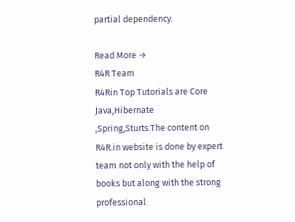partial dependency.

Read More →
R4R Team
R4Rin Top Tutorials are Core Java,Hibernate ,Spring,Sturts.The content on R4R.in website is done by expert team not only with the help of books but along with the strong professional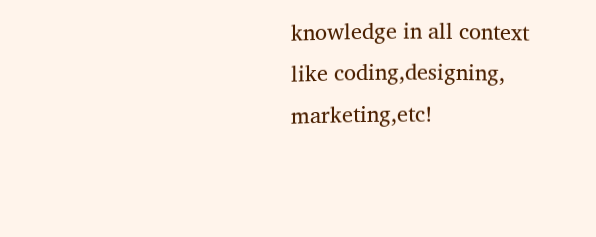knowledge in all context like coding,designing, marketing,etc!